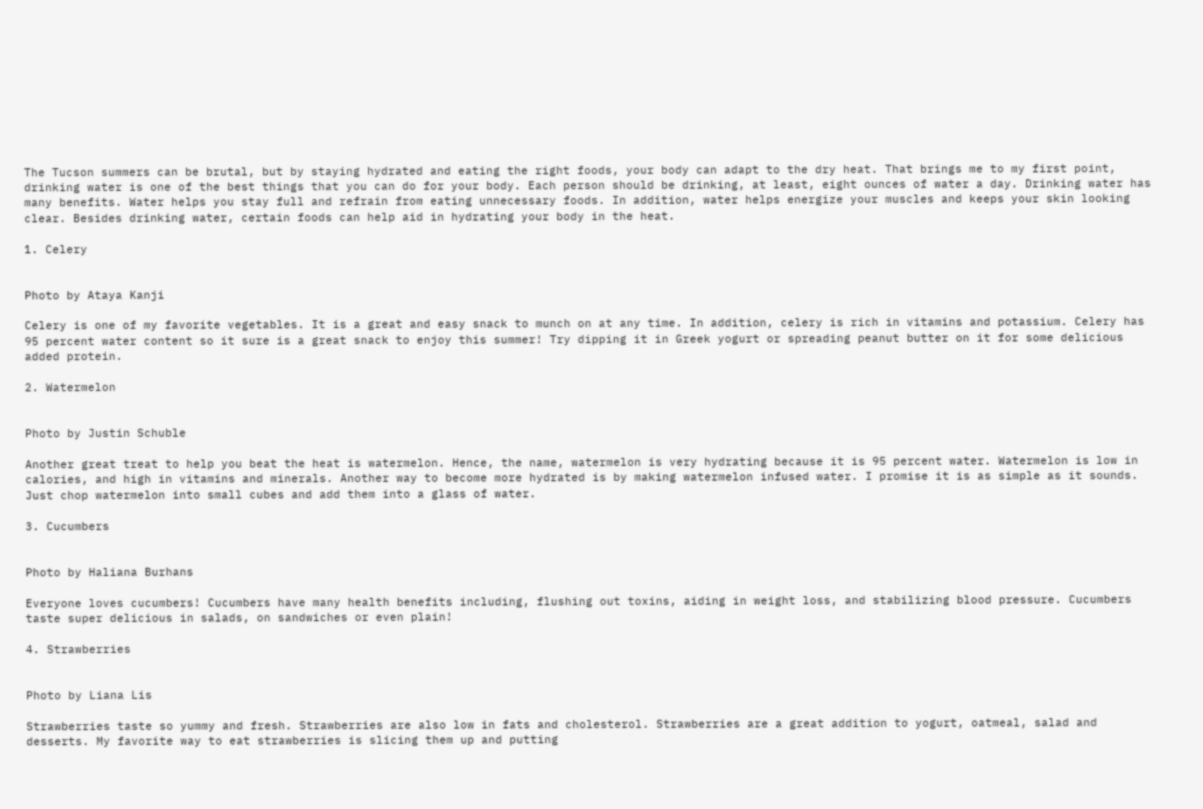The Tucson summers can be brutal, but by staying hydrated and eating the right foods, your body can adapt to the dry heat. That brings me to my first point, drinking water is one of the best things that you can do for your body. Each person should be drinking, at least, eight ounces of water a day. Drinking water has many benefits. Water helps you stay full and refrain from eating unnecessary foods. In addition, water helps energize your muscles and keeps your skin looking clear. Besides drinking water, certain foods can help aid in hydrating your body in the heat.

1. Celery


Photo by Ataya Kanji

Celery is one of my favorite vegetables. It is a great and easy snack to munch on at any time. In addition, celery is rich in vitamins and potassium. Celery has 95 percent water content so it sure is a great snack to enjoy this summer! Try dipping it in Greek yogurt or spreading peanut butter on it for some delicious added protein.

2. Watermelon


Photo by Justin Schuble

Another great treat to help you beat the heat is watermelon. Hence, the name, watermelon is very hydrating because it is 95 percent water. Watermelon is low in calories, and high in vitamins and minerals. Another way to become more hydrated is by making watermelon infused water. I promise it is as simple as it sounds. Just chop watermelon into small cubes and add them into a glass of water.

3. Cucumbers


Photo by Haliana Burhans

Everyone loves cucumbers! Cucumbers have many health benefits including, flushing out toxins, aiding in weight loss, and stabilizing blood pressure. Cucumbers taste super delicious in salads, on sandwiches or even plain!

4. Strawberries


Photo by Liana Lis

Strawberries taste so yummy and fresh. Strawberries are also low in fats and cholesterol. Strawberries are a great addition to yogurt, oatmeal, salad and desserts. My favorite way to eat strawberries is slicing them up and putting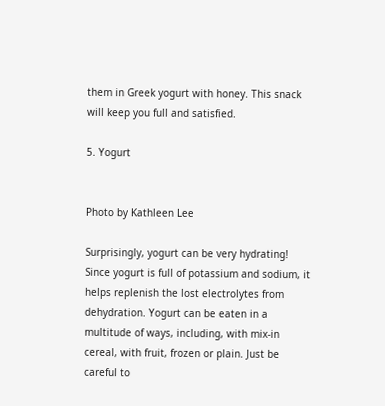them in Greek yogurt with honey. This snack will keep you full and satisfied.

5. Yogurt


Photo by Kathleen Lee

Surprisingly, yogurt can be very hydrating! Since yogurt is full of potassium and sodium, it helps replenish the lost electrolytes from dehydration. Yogurt can be eaten in a multitude of ways, including, with mix-in cereal, with fruit, frozen or plain. Just be careful to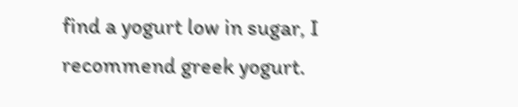find a yogurt low in sugar, I recommend greek yogurt.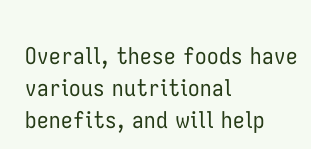Overall, these foods have various nutritional benefits, and will help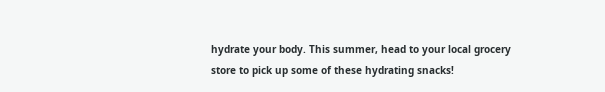hydrate your body. This summer, head to your local grocery store to pick up some of these hydrating snacks!